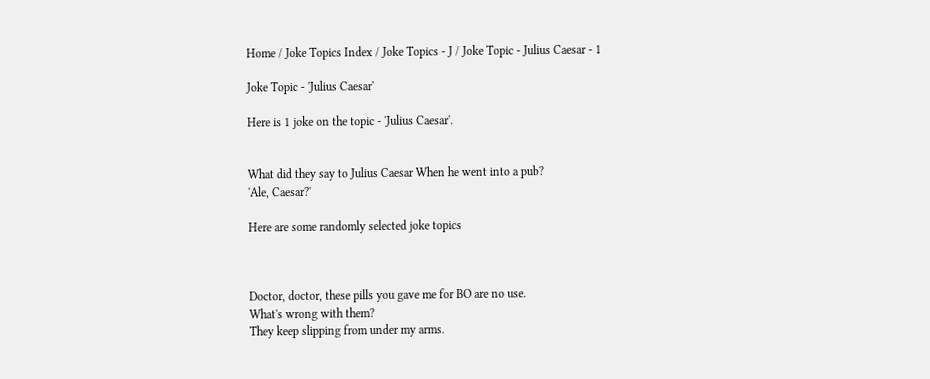Home / Joke Topics Index / Joke Topics - J / Joke Topic - Julius Caesar - 1

Joke Topic - 'Julius Caesar'

Here is 1 joke on the topic - 'Julius Caesar'.


What did they say to Julius Caesar When he went into a pub?
'Ale, Caesar?'

Here are some randomly selected joke topics



Doctor, doctor, these pills you gave me for BO are no use.
What's wrong with them?
They keep slipping from under my arms.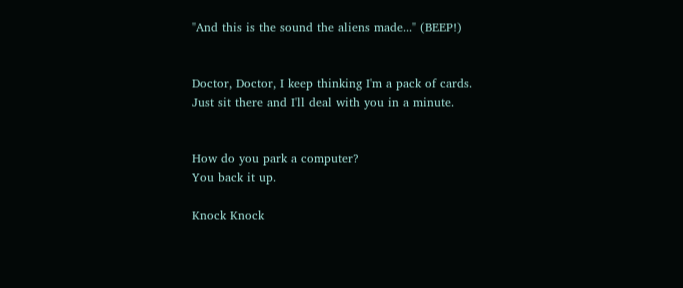"And this is the sound the aliens made..." (BEEP!)


Doctor, Doctor, I keep thinking I'm a pack of cards.
Just sit there and I'll deal with you in a minute.


How do you park a computer?
You back it up.

Knock Knock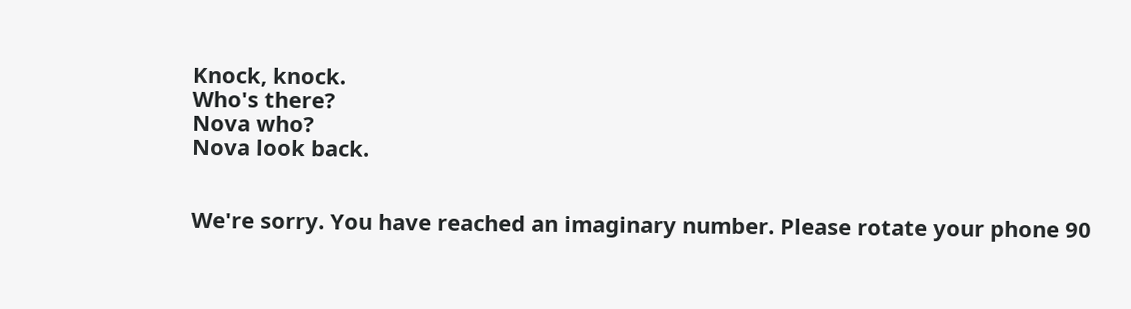Knock, knock.
Who's there?
Nova who?
Nova look back.


We're sorry. You have reached an imaginary number. Please rotate your phone 90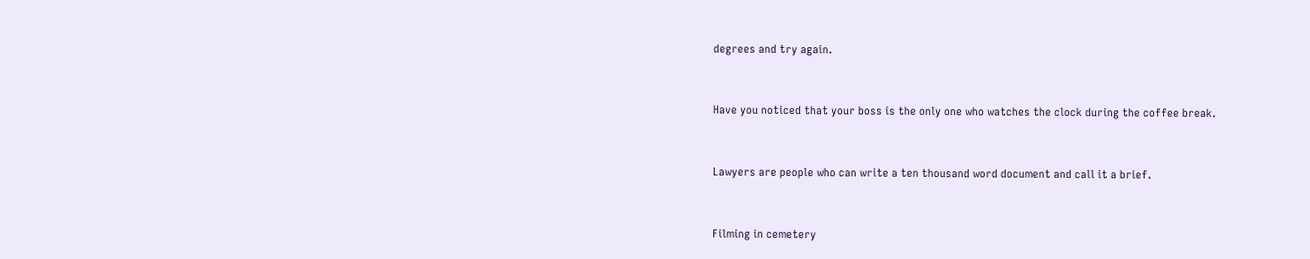degrees and try again.


Have you noticed that your boss is the only one who watches the clock during the coffee break.


Lawyers are people who can write a ten thousand word document and call it a brief.


Filming in cemetery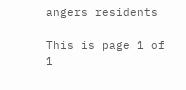angers residents

This is page 1 of 1